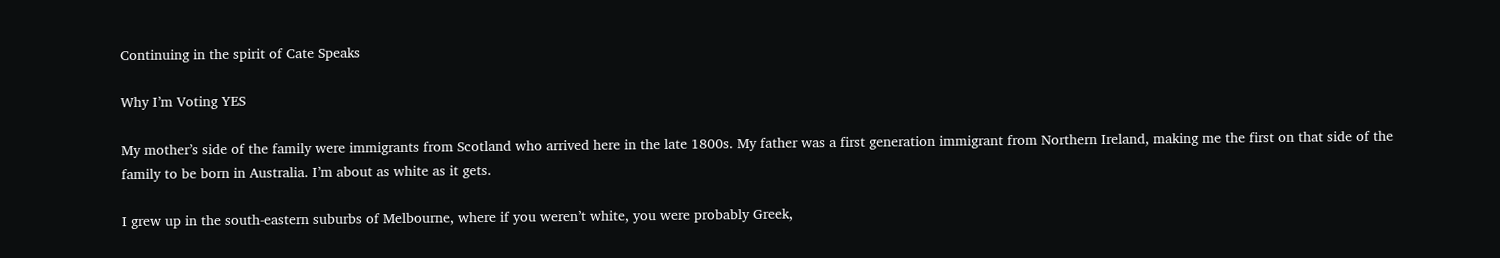Continuing in the spirit of Cate Speaks

Why I’m Voting YES

My mother’s side of the family were immigrants from Scotland who arrived here in the late 1800s. My father was a first generation immigrant from Northern Ireland, making me the first on that side of the family to be born in Australia. I’m about as white as it gets.

I grew up in the south-eastern suburbs of Melbourne, where if you weren’t white, you were probably Greek,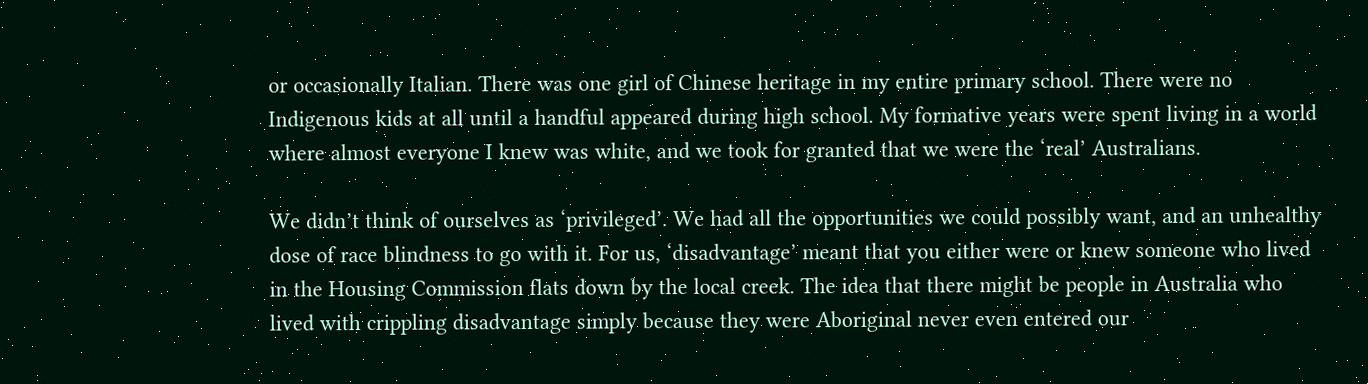or occasionally Italian. There was one girl of Chinese heritage in my entire primary school. There were no Indigenous kids at all until a handful appeared during high school. My formative years were spent living in a world where almost everyone I knew was white, and we took for granted that we were the ‘real’ Australians.

We didn’t think of ourselves as ‘privileged’. We had all the opportunities we could possibly want, and an unhealthy dose of race blindness to go with it. For us, ‘disadvantage’ meant that you either were or knew someone who lived in the Housing Commission flats down by the local creek. The idea that there might be people in Australia who lived with crippling disadvantage simply because they were Aboriginal never even entered our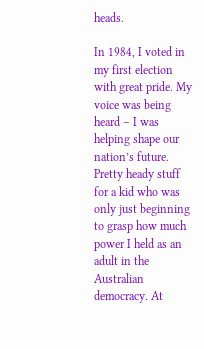heads.

In 1984, I voted in my first election with great pride. My voice was being heard – I was helping shape our nation’s future. Pretty heady stuff for a kid who was only just beginning to grasp how much power I held as an adult in the Australian democracy. At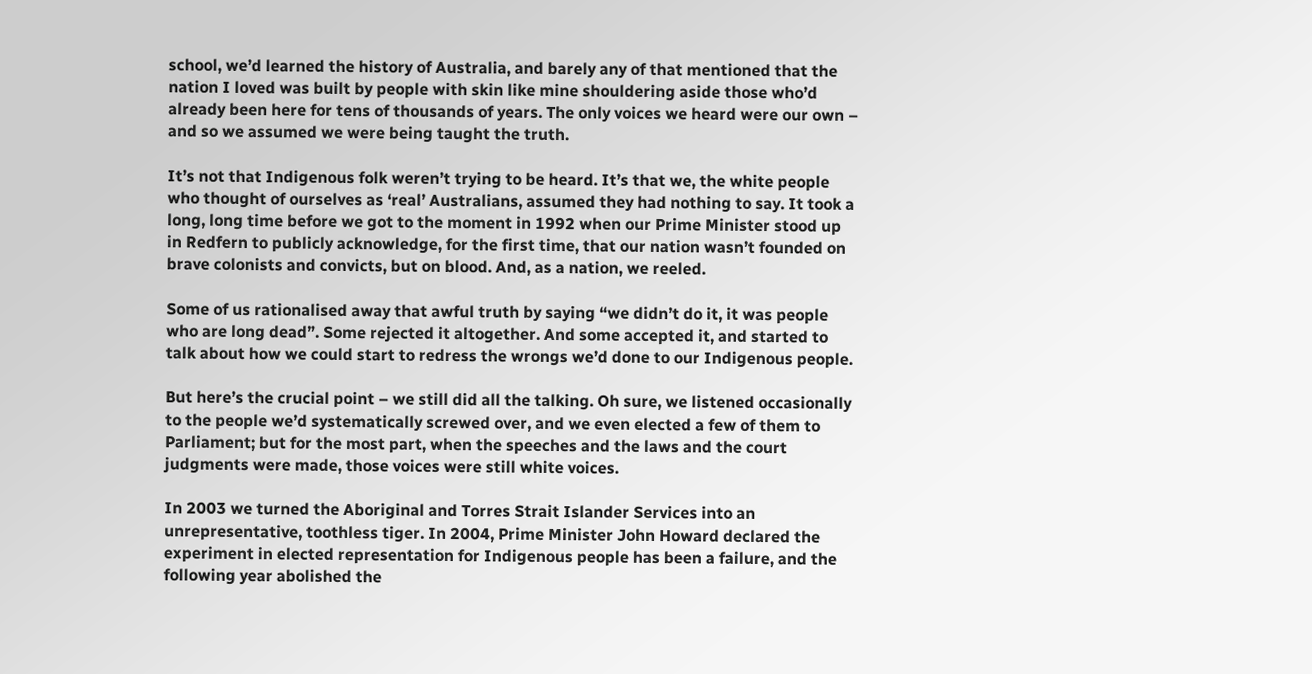school, we’d learned the history of Australia, and barely any of that mentioned that the nation I loved was built by people with skin like mine shouldering aside those who’d already been here for tens of thousands of years. The only voices we heard were our own – and so we assumed we were being taught the truth.

It’s not that Indigenous folk weren’t trying to be heard. It’s that we, the white people who thought of ourselves as ‘real’ Australians, assumed they had nothing to say. It took a long, long time before we got to the moment in 1992 when our Prime Minister stood up in Redfern to publicly acknowledge, for the first time, that our nation wasn’t founded on brave colonists and convicts, but on blood. And, as a nation, we reeled.

Some of us rationalised away that awful truth by saying “we didn’t do it, it was people who are long dead”. Some rejected it altogether. And some accepted it, and started to talk about how we could start to redress the wrongs we’d done to our Indigenous people.

But here’s the crucial point – we still did all the talking. Oh sure, we listened occasionally to the people we’d systematically screwed over, and we even elected a few of them to Parliament; but for the most part, when the speeches and the laws and the court judgments were made, those voices were still white voices.

In 2003 we turned the Aboriginal and Torres Strait Islander Services into an unrepresentative, toothless tiger. In 2004, Prime Minister John Howard declared the experiment in elected representation for Indigenous people has been a failure, and the following year abolished the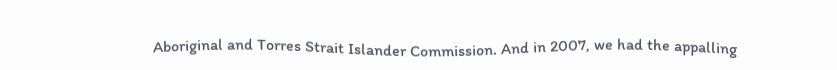Aboriginal and Torres Strait Islander Commission. And in 2007, we had the appalling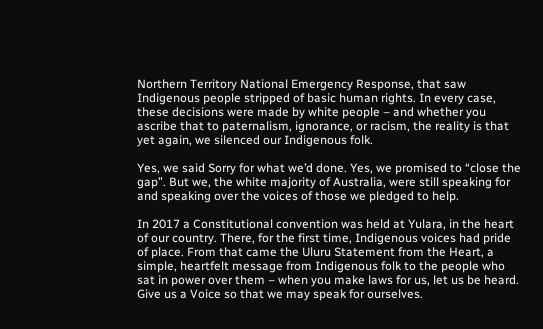Northern Territory National Emergency Response, that saw Indigenous people stripped of basic human rights. In every case, these decisions were made by white people – and whether you ascribe that to paternalism, ignorance, or racism, the reality is that yet again, we silenced our Indigenous folk.

Yes, we said Sorry for what we’d done. Yes, we promised to “close the gap”. But we, the white majority of Australia, were still speaking for and speaking over the voices of those we pledged to help.

In 2017 a Constitutional convention was held at Yulara, in the heart of our country. There, for the first time, Indigenous voices had pride of place. From that came the Uluru Statement from the Heart, a simple, heartfelt message from Indigenous folk to the people who sat in power over them – when you make laws for us, let us be heard. Give us a Voice so that we may speak for ourselves.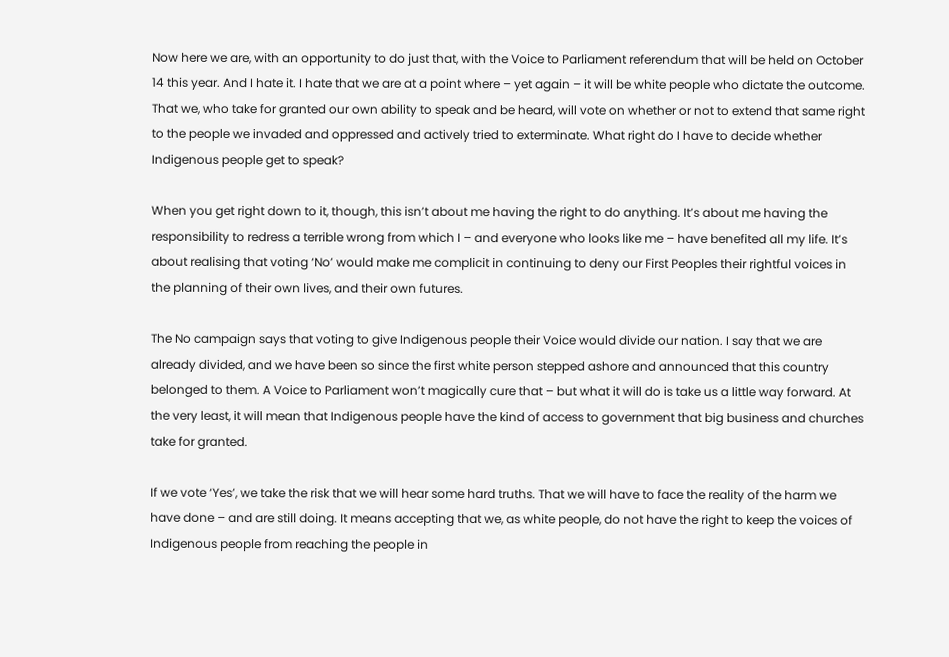Now here we are, with an opportunity to do just that, with the Voice to Parliament referendum that will be held on October 14 this year. And I hate it. I hate that we are at a point where – yet again – it will be white people who dictate the outcome. That we, who take for granted our own ability to speak and be heard, will vote on whether or not to extend that same right to the people we invaded and oppressed and actively tried to exterminate. What right do I have to decide whether Indigenous people get to speak?

When you get right down to it, though, this isn’t about me having the right to do anything. It’s about me having the responsibility to redress a terrible wrong from which I – and everyone who looks like me – have benefited all my life. It’s about realising that voting ‘No’ would make me complicit in continuing to deny our First Peoples their rightful voices in the planning of their own lives, and their own futures.

The No campaign says that voting to give Indigenous people their Voice would divide our nation. I say that we are already divided, and we have been so since the first white person stepped ashore and announced that this country belonged to them. A Voice to Parliament won’t magically cure that – but what it will do is take us a little way forward. At the very least, it will mean that Indigenous people have the kind of access to government that big business and churches take for granted.

If we vote ‘Yes’, we take the risk that we will hear some hard truths. That we will have to face the reality of the harm we have done – and are still doing. It means accepting that we, as white people, do not have the right to keep the voices of Indigenous people from reaching the people in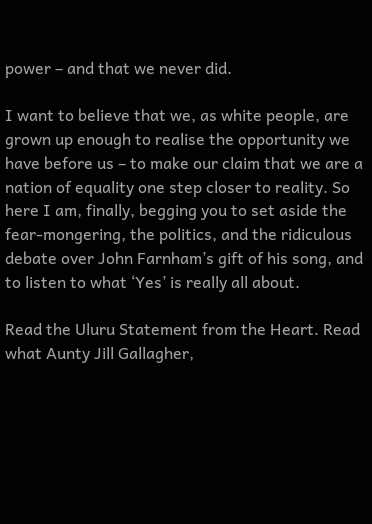power – and that we never did.

I want to believe that we, as white people, are grown up enough to realise the opportunity we have before us – to make our claim that we are a nation of equality one step closer to reality. So here I am, finally, begging you to set aside the fear-mongering, the politics, and the ridiculous debate over John Farnham’s gift of his song, and to listen to what ‘Yes’ is really all about.

Read the Uluru Statement from the Heart. Read what Aunty Jill Gallagher,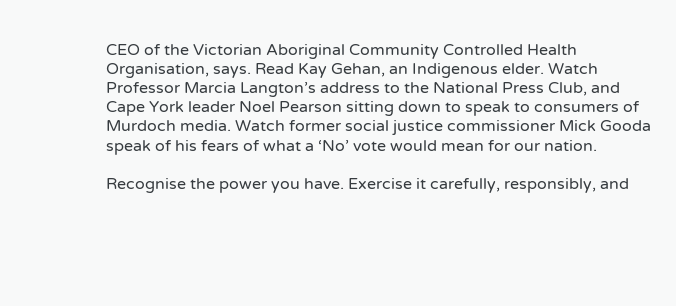CEO of the Victorian Aboriginal Community Controlled Health Organisation, says. Read Kay Gehan, an Indigenous elder. Watch Professor Marcia Langton’s address to the National Press Club, and Cape York leader Noel Pearson sitting down to speak to consumers of Murdoch media. Watch former social justice commissioner Mick Gooda speak of his fears of what a ‘No’ vote would mean for our nation.

Recognise the power you have. Exercise it carefully, responsibly, and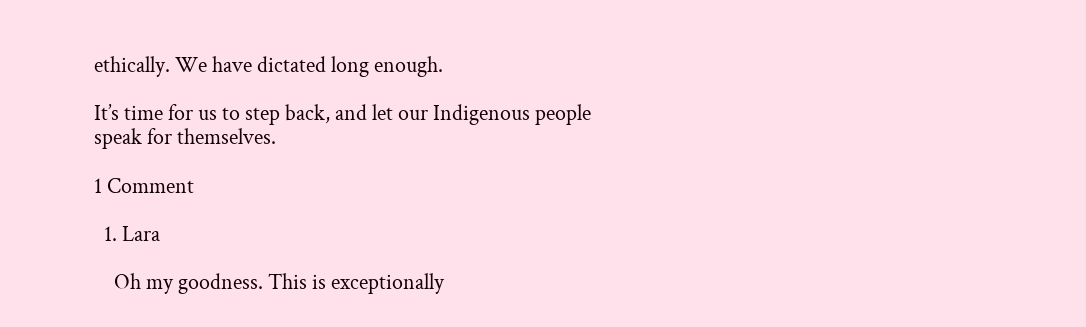ethically. We have dictated long enough.

It’s time for us to step back, and let our Indigenous people speak for themselves.

1 Comment

  1. Lara

    Oh my goodness. This is exceptionally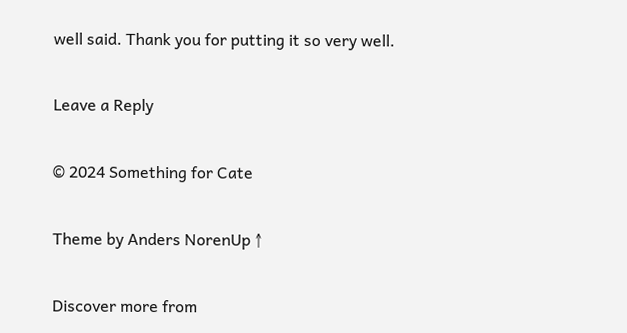well said. Thank you for putting it so very well.

Leave a Reply

© 2024 Something for Cate

Theme by Anders NorenUp ↑

Discover more from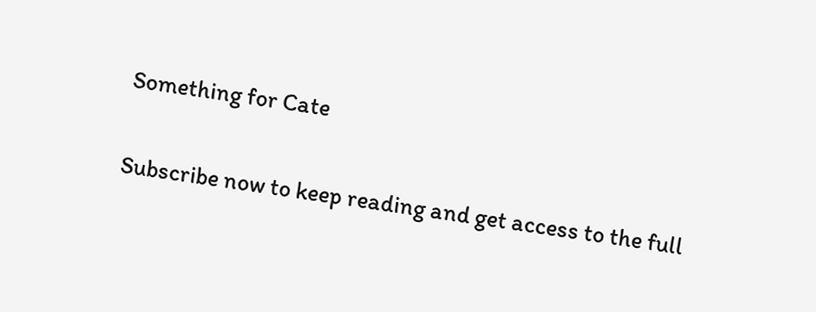Something for Cate

Subscribe now to keep reading and get access to the full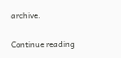archive.

Continue reading